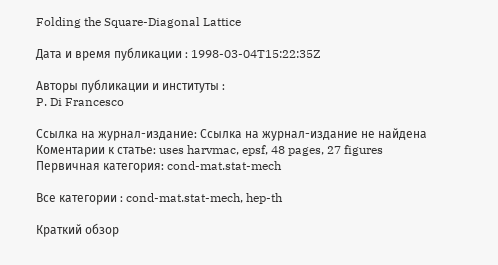Folding the Square-Diagonal Lattice

Дата и время публикации : 1998-03-04T15:22:35Z

Авторы публикации и институты :
P. Di Francesco

Ссылка на журнал-издание: Ссылка на журнал-издание не найдена
Коментарии к cтатье: uses harvmac, epsf, 48 pages, 27 figures
Первичная категория: cond-mat.stat-mech

Все категории : cond-mat.stat-mech, hep-th

Краткий обзор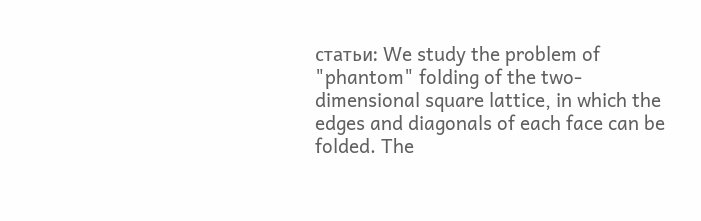статьи: We study the problem of "phantom" folding of the two-dimensional square lattice, in which the edges and diagonals of each face can be folded. The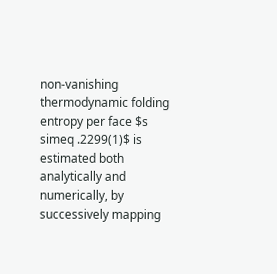non-vanishing thermodynamic folding entropy per face $s simeq .2299(1)$ is estimated both analytically and numerically, by successively mapping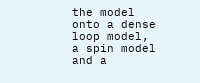the model onto a dense loop model, a spin model and a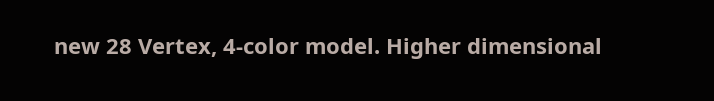new 28 Vertex, 4-color model. Higher dimensional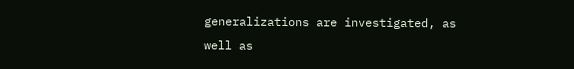generalizations are investigated, as well as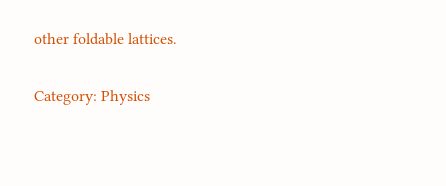other foldable lattices.

Category: Physics